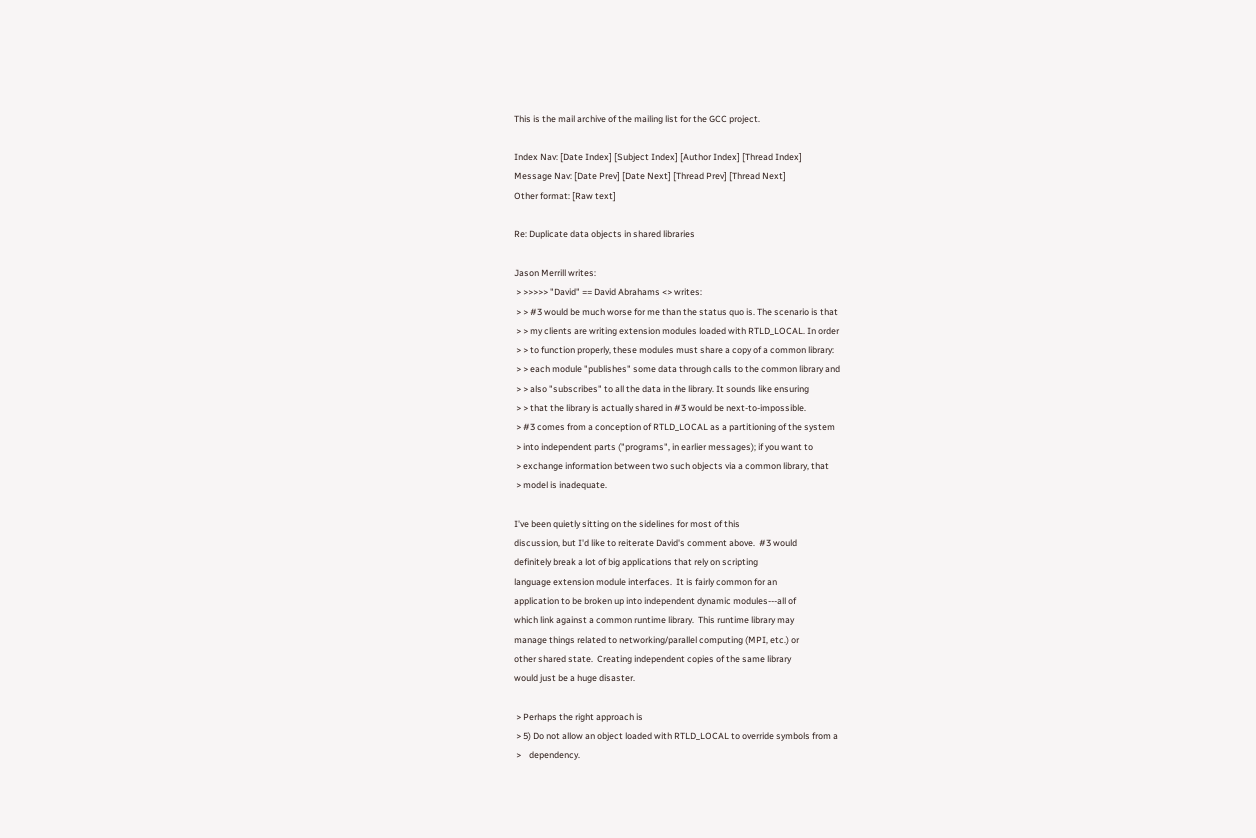This is the mail archive of the mailing list for the GCC project.

Index Nav: [Date Index] [Subject Index] [Author Index] [Thread Index]
Message Nav: [Date Prev] [Date Next] [Thread Prev] [Thread Next]
Other format: [Raw text]

Re: Duplicate data objects in shared libraries

Jason Merrill writes:
 > >>>>> "David" == David Abrahams <> writes:
 > > #3 would be much worse for me than the status quo is. The scenario is that
 > > my clients are writing extension modules loaded with RTLD_LOCAL. In order
 > > to function properly, these modules must share a copy of a common library:
 > > each module "publishes" some data through calls to the common library and
 > > also "subscribes" to all the data in the library. It sounds like ensuring
 > > that the library is actually shared in #3 would be next-to-impossible.
 > #3 comes from a conception of RTLD_LOCAL as a partitioning of the system
 > into independent parts ("programs", in earlier messages); if you want to
 > exchange information between two such objects via a common library, that
 > model is inadequate.

I've been quietly sitting on the sidelines for most of this
discussion, but I'd like to reiterate David's comment above.  #3 would
definitely break a lot of big applications that rely on scripting
language extension module interfaces.  It is fairly common for an
application to be broken up into independent dynamic modules---all of
which link against a common runtime library.  This runtime library may
manage things related to networking/parallel computing (MPI, etc.) or
other shared state.  Creating independent copies of the same library
would just be a huge disaster.

 > Perhaps the right approach is
 > 5) Do not allow an object loaded with RTLD_LOCAL to override symbols from a
 >    dependency.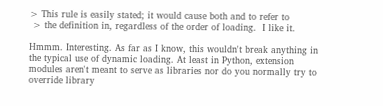> This rule is easily stated; it would cause both and to refer to
 > the definition in, regardless of the order of loading.  I like it.

Hmmm. Interesting. As far as I know, this wouldn't break anything in
the typical use of dynamic loading. At least in Python, extension
modules aren't meant to serve as libraries nor do you normally try to
override library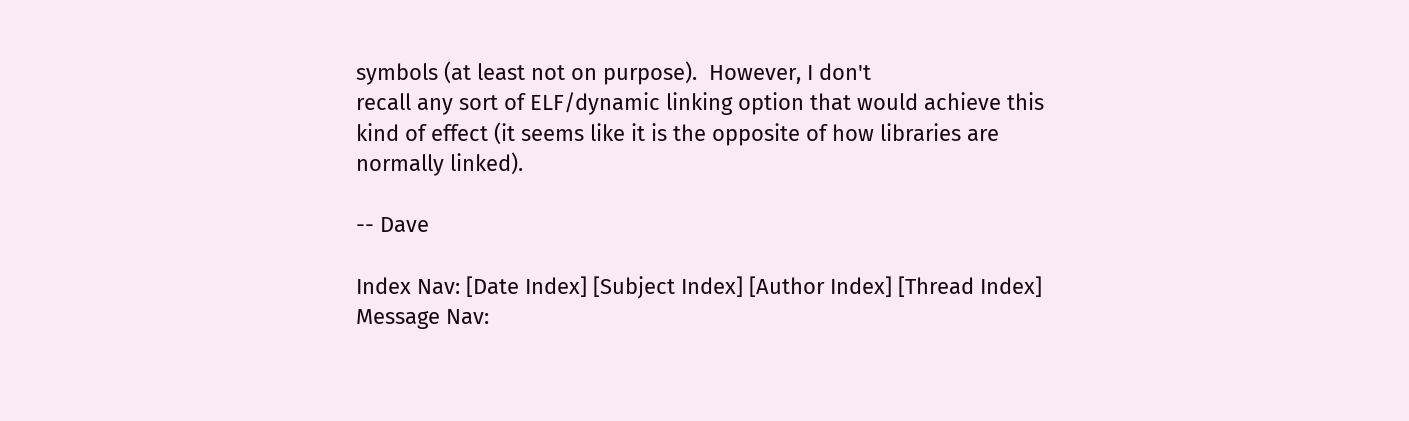symbols (at least not on purpose).  However, I don't
recall any sort of ELF/dynamic linking option that would achieve this
kind of effect (it seems like it is the opposite of how libraries are
normally linked).

-- Dave

Index Nav: [Date Index] [Subject Index] [Author Index] [Thread Index]
Message Nav: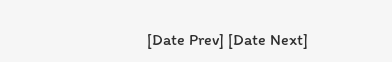[Date Prev] [Date Next]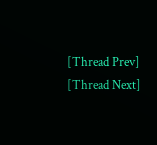[Thread Prev] [Thread Next]